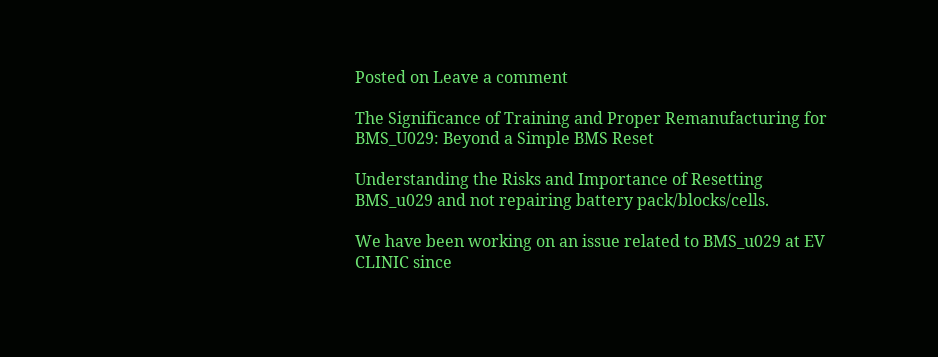Posted on Leave a comment

The Significance of Training and Proper Remanufacturing for BMS_U029: Beyond a Simple BMS Reset

Understanding the Risks and Importance of Resetting BMS_u029 and not repairing battery pack/blocks/cells.

We have been working on an issue related to BMS_u029 at EV CLINIC since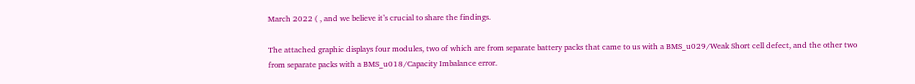March 2022 ( , and we believe it’s crucial to share the findings.

The attached graphic displays four modules, two of which are from separate battery packs that came to us with a BMS_u029/Weak Short cell defect, and the other two from separate packs with a BMS_u018/Capacity Imbalance error.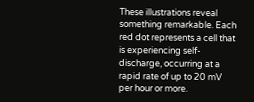These illustrations reveal something remarkable. Each red dot represents a cell that is experiencing self-discharge, occurring at a rapid rate of up to 20 mV per hour or more.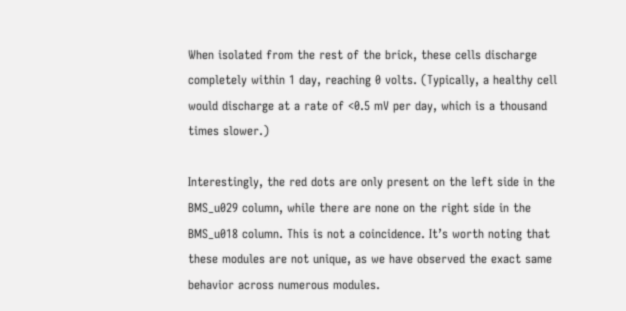When isolated from the rest of the brick, these cells discharge completely within 1 day, reaching 0 volts. (Typically, a healthy cell would discharge at a rate of <0.5 mV per day, which is a thousand times slower.)

Interestingly, the red dots are only present on the left side in the BMS_u029 column, while there are none on the right side in the BMS_u018 column. This is not a coincidence. It’s worth noting that these modules are not unique, as we have observed the exact same behavior across numerous modules.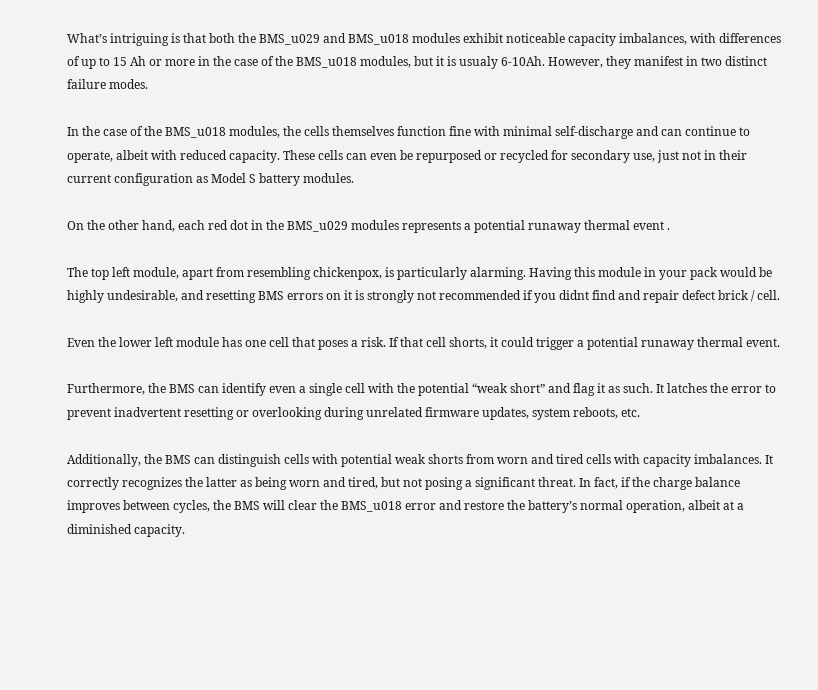What’s intriguing is that both the BMS_u029 and BMS_u018 modules exhibit noticeable capacity imbalances, with differences of up to 15 Ah or more in the case of the BMS_u018 modules, but it is usualy 6-10Ah. However, they manifest in two distinct failure modes.

In the case of the BMS_u018 modules, the cells themselves function fine with minimal self-discharge and can continue to operate, albeit with reduced capacity. These cells can even be repurposed or recycled for secondary use, just not in their current configuration as Model S battery modules.

On the other hand, each red dot in the BMS_u029 modules represents a potential runaway thermal event .

The top left module, apart from resembling chickenpox, is particularly alarming. Having this module in your pack would be highly undesirable, and resetting BMS errors on it is strongly not recommended if you didnt find and repair defect brick / cell.

Even the lower left module has one cell that poses a risk. If that cell shorts, it could trigger a potential runaway thermal event.

Furthermore, the BMS can identify even a single cell with the potential “weak short” and flag it as such. It latches the error to prevent inadvertent resetting or overlooking during unrelated firmware updates, system reboots, etc.

Additionally, the BMS can distinguish cells with potential weak shorts from worn and tired cells with capacity imbalances. It correctly recognizes the latter as being worn and tired, but not posing a significant threat. In fact, if the charge balance improves between cycles, the BMS will clear the BMS_u018 error and restore the battery’s normal operation, albeit at a diminished capacity.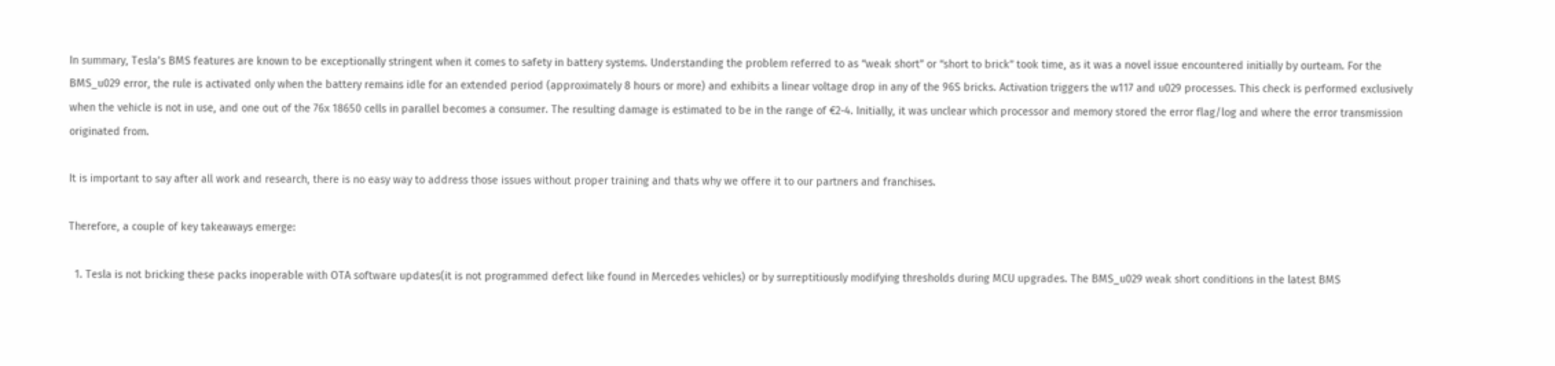In summary, Tesla’s BMS features are known to be exceptionally stringent when it comes to safety in battery systems. Understanding the problem referred to as “weak short” or “short to brick” took time, as it was a novel issue encountered initially by ourteam. For the BMS_u029 error, the rule is activated only when the battery remains idle for an extended period (approximately 8 hours or more) and exhibits a linear voltage drop in any of the 96S bricks. Activation triggers the w117 and u029 processes. This check is performed exclusively when the vehicle is not in use, and one out of the 76x 18650 cells in parallel becomes a consumer. The resulting damage is estimated to be in the range of €2-4. Initially, it was unclear which processor and memory stored the error flag/log and where the error transmission originated from.

It is important to say after all work and research, there is no easy way to address those issues without proper training and thats why we offere it to our partners and franchises.

Therefore, a couple of key takeaways emerge:

  1. Tesla is not bricking these packs inoperable with OTA software updates(it is not programmed defect like found in Mercedes vehicles) or by surreptitiously modifying thresholds during MCU upgrades. The BMS_u029 weak short conditions in the latest BMS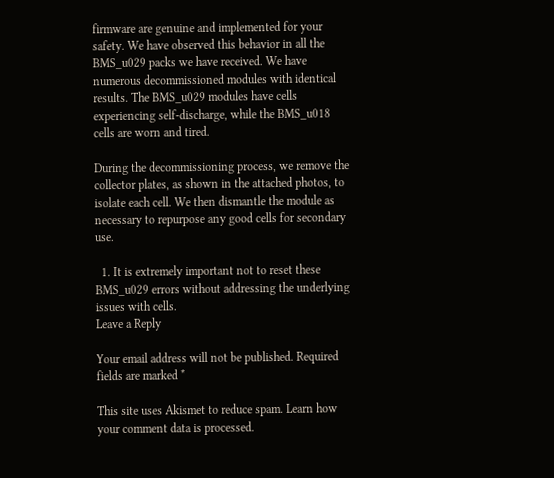firmware are genuine and implemented for your safety. We have observed this behavior in all the BMS_u029 packs we have received. We have numerous decommissioned modules with identical results. The BMS_u029 modules have cells experiencing self-discharge, while the BMS_u018 cells are worn and tired.

During the decommissioning process, we remove the collector plates, as shown in the attached photos, to isolate each cell. We then dismantle the module as necessary to repurpose any good cells for secondary use.

  1. It is extremely important not to reset these BMS_u029 errors without addressing the underlying issues with cells.
Leave a Reply

Your email address will not be published. Required fields are marked *

This site uses Akismet to reduce spam. Learn how your comment data is processed.